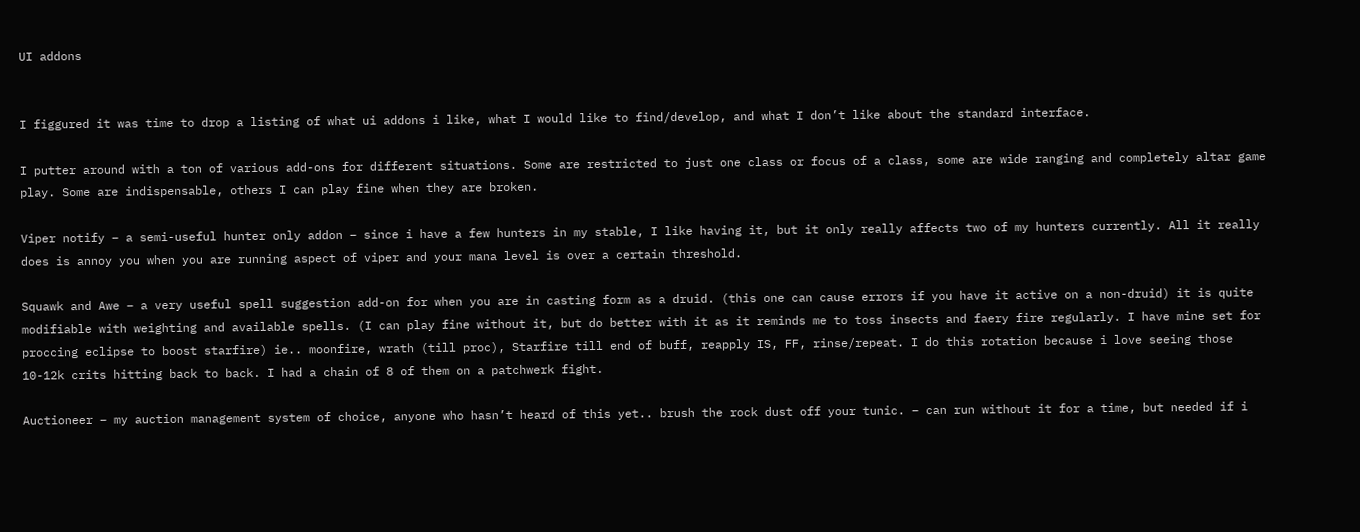UI addons


I figgured it was time to drop a listing of what ui addons i like, what I would like to find/develop, and what I don’t like about the standard interface.

I putter around with a ton of various add-ons for different situations. Some are restricted to just one class or focus of a class, some are wide ranging and completely altar game play. Some are indispensable, others I can play fine when they are broken.

Viper notify – a semi-useful hunter only addon – since i have a few hunters in my stable, I like having it, but it only really affects two of my hunters currently. All it really does is annoy you when you are running aspect of viper and your mana level is over a certain threshold.

Squawk and Awe – a very useful spell suggestion add-on for when you are in casting form as a druid. (this one can cause errors if you have it active on a non-druid) it is quite modifiable with weighting and available spells. (I can play fine without it, but do better with it as it reminds me to toss insects and faery fire regularly. I have mine set for proccing eclipse to boost starfire) ie.. moonfire, wrath (till proc), Starfire till end of buff, reapply IS, FF, rinse/repeat. I do this rotation because i love seeing those 10-12k crits hitting back to back. I had a chain of 8 of them on a patchwerk fight.

Auctioneer – my auction management system of choice, anyone who hasn’t heard of this yet.. brush the rock dust off your tunic. – can run without it for a time, but needed if i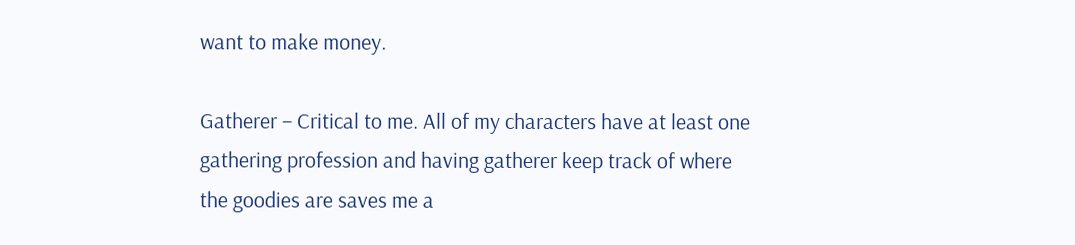want to make money.

Gatherer – Critical to me. All of my characters have at least one gathering profession and having gatherer keep track of where the goodies are saves me a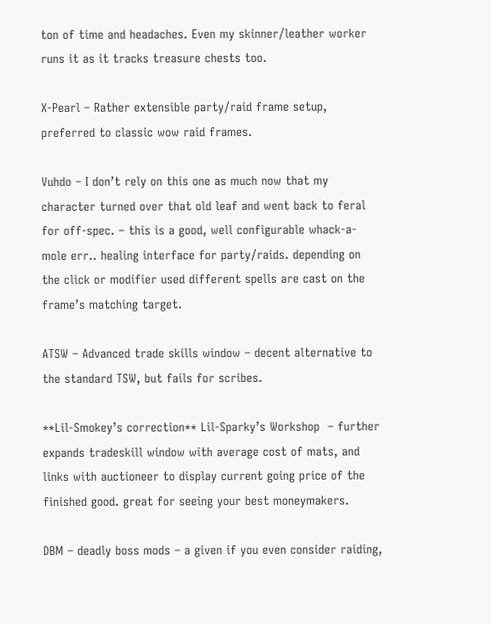ton of time and headaches. Even my skinner/leather worker runs it as it tracks treasure chests too.

X-Pearl – Rather extensible party/raid frame setup, preferred to classic wow raid frames.

Vuhdo – I don’t rely on this one as much now that my character turned over that old leaf and went back to feral for off-spec. – this is a good, well configurable whack-a-mole err.. healing interface for party/raids. depending on the click or modifier used different spells are cast on the frame’s matching target.

ATSW – Advanced trade skills window – decent alternative to the standard TSW, but fails for scribes.

**Lil-Smokey’s correction** Lil-Sparky’s Workshop  – further expands tradeskill window with average cost of mats, and links with auctioneer to display current going price of the finished good. great for seeing your best moneymakers.

DBM – deadly boss mods – a given if you even consider raiding,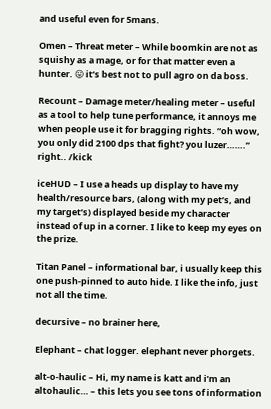and useful even for 5mans.

Omen – Threat meter – While boomkin are not as squishy as a mage, or for that matter even a hunter. 😛 it’s best not to pull agro on da boss.

Recount – Damage meter/healing meter – useful as a tool to help tune performance, it annoys me when people use it for bragging rights. “oh wow, you only did 2100 dps that fight? you luzer…….” right.. /kick

iceHUD – I use a heads up display to have my health/resource bars, (along with my pet’s, and my target’s) displayed beside my character instead of up in a corner. I like to keep my eyes on the prize.

Titan Panel – informational bar, i usually keep this one push-pinned to auto hide. I like the info, just not all the time.

decursive – no brainer here,

Elephant – chat logger. elephant never phorgets.

alt-o-haulic – Hi, my name is katt and i’m an altohaulic… – this lets you see tons of information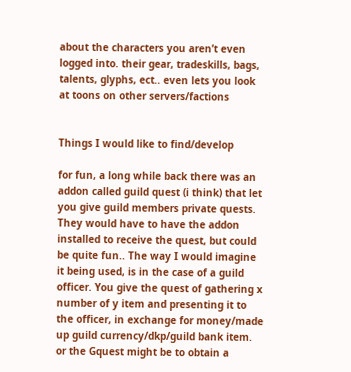about the characters you aren’t even logged into. their gear, tradeskills, bags, talents, glyphs, ect.. even lets you look at toons on other servers/factions


Things I would like to find/develop

for fun, a long while back there was an addon called guild quest (i think) that let you give guild members private quests.  They would have to have the addon installed to receive the quest, but could be quite fun.. The way I would imagine it being used, is in the case of a guild officer. You give the quest of gathering x number of y item and presenting it to the officer, in exchange for money/made up guild currency/dkp/guild bank item.  or the Gquest might be to obtain a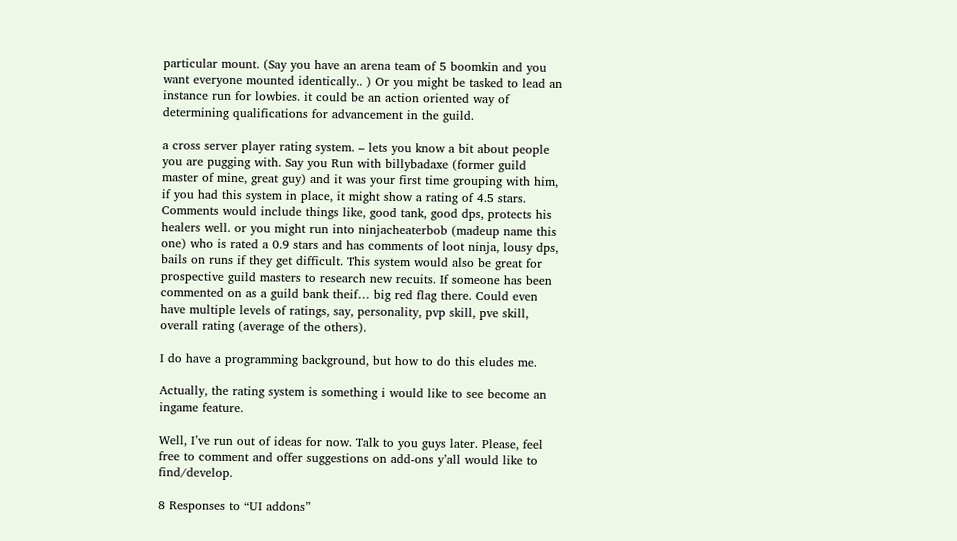particular mount. (Say you have an arena team of 5 boomkin and you want everyone mounted identically.. ) Or you might be tasked to lead an instance run for lowbies. it could be an action oriented way of determining qualifications for advancement in the guild.

a cross server player rating system. – lets you know a bit about people you are pugging with. Say you Run with billybadaxe (former guild master of mine, great guy) and it was your first time grouping with him, if you had this system in place, it might show a rating of 4.5 stars. Comments would include things like, good tank, good dps, protects his healers well. or you might run into ninjacheaterbob (madeup name this one) who is rated a 0.9 stars and has comments of loot ninja, lousy dps, bails on runs if they get difficult. This system would also be great for prospective guild masters to research new recuits. If someone has been commented on as a guild bank theif… big red flag there. Could even have multiple levels of ratings, say, personality, pvp skill, pve skill, overall rating (average of the others).

I do have a programming background, but how to do this eludes me.

Actually, the rating system is something i would like to see become an ingame feature.

Well, I’ve run out of ideas for now. Talk to you guys later. Please, feel free to comment and offer suggestions on add-ons y’all would like to find/develop.

8 Responses to “UI addons”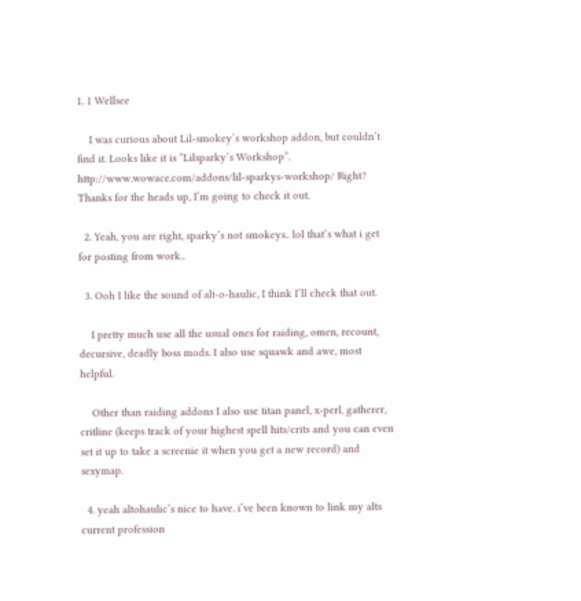1. 1 Wellsee

    I was curious about Lil-smokey’s workshop addon, but couldn’t find it. Looks like it is “Lilsparky’s Workshop”. http://www.wowace.com/addons/lil-sparkys-workshop/ Right? Thanks for the heads up, I’m going to check it out.

  2. Yeah, you are right, sparky’s not smokeys.. lol that’s what i get for posting from work..

  3. Ooh I like the sound of alt-o-haulic, I think I’ll check that out.

    I pretty much use all the usual ones for raiding, omen, recount, decursive, deadly boss mods. I also use squawk and awe, most helpful.

    Other than raiding addons I also use titan panel, x-perl, gatherer, critline (keeps track of your highest spell hits/crits and you can even set it up to take a screenie it when you get a new record) and sexymap.

  4. yeah altohaulic’s nice to have. i’ve been known to link my alts current profession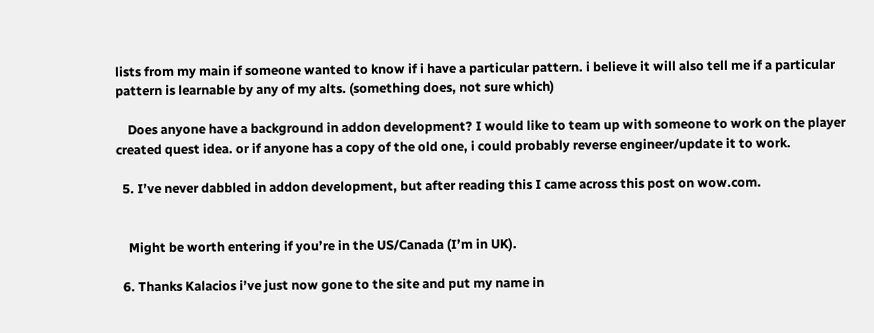lists from my main if someone wanted to know if i have a particular pattern. i believe it will also tell me if a particular pattern is learnable by any of my alts. (something does, not sure which)

    Does anyone have a background in addon development? I would like to team up with someone to work on the player created quest idea. or if anyone has a copy of the old one, i could probably reverse engineer/update it to work.

  5. I’ve never dabbled in addon development, but after reading this I came across this post on wow.com.


    Might be worth entering if you’re in the US/Canada (I’m in UK).

  6. Thanks Kalacios i’ve just now gone to the site and put my name in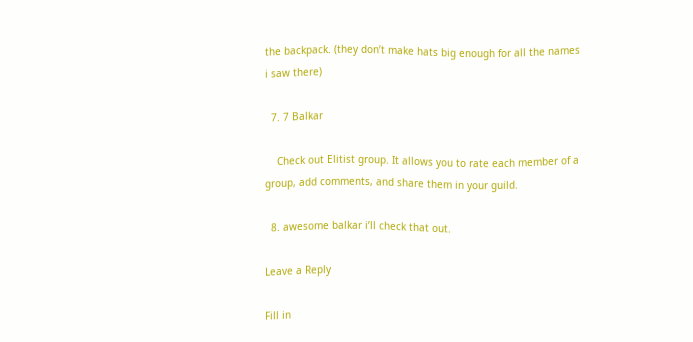the backpack. (they don’t make hats big enough for all the names i saw there)

  7. 7 Balkar

    Check out Elitist group. It allows you to rate each member of a group, add comments, and share them in your guild.

  8. awesome balkar i’ll check that out.

Leave a Reply

Fill in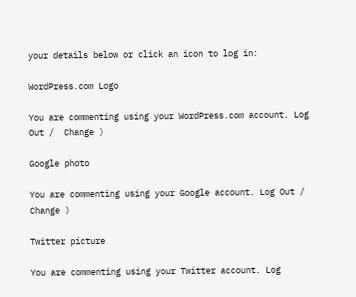your details below or click an icon to log in:

WordPress.com Logo

You are commenting using your WordPress.com account. Log Out /  Change )

Google photo

You are commenting using your Google account. Log Out /  Change )

Twitter picture

You are commenting using your Twitter account. Log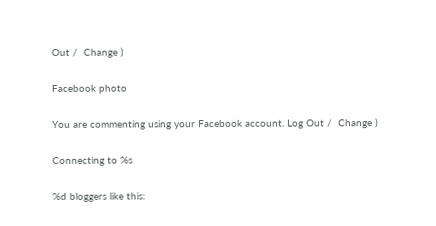Out /  Change )

Facebook photo

You are commenting using your Facebook account. Log Out /  Change )

Connecting to %s

%d bloggers like this: